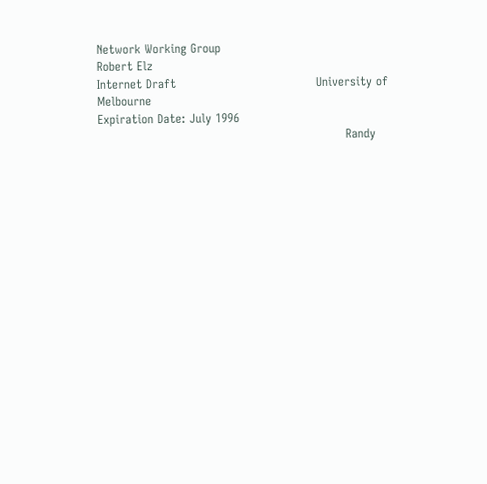Network Working Group                                         Robert Elz
Internet Draft                                   University of Melbourne
Expiration Date: July 1996
                                                              Randy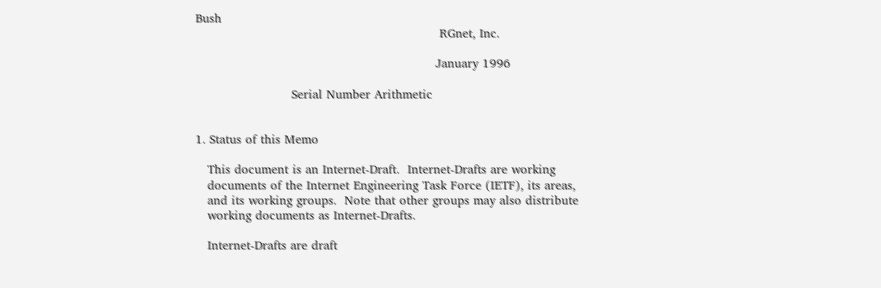Bush
                                                             RGnet, Inc.

                                                            January 1996

                        Serial Number Arithmetic


1. Status of this Memo

   This document is an Internet-Draft.  Internet-Drafts are working
   documents of the Internet Engineering Task Force (IETF), its areas,
   and its working groups.  Note that other groups may also distribute
   working documents as Internet-Drafts.

   Internet-Drafts are draft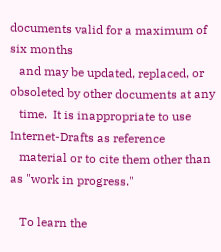documents valid for a maximum of six months
   and may be updated, replaced, or obsoleted by other documents at any
   time.  It is inappropriate to use Internet-Drafts as reference
   material or to cite them other than as "work in progress."

   To learn the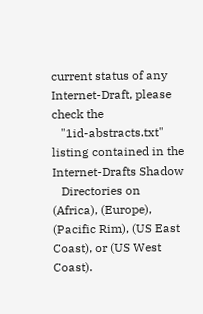current status of any Internet-Draft, please check the
   "1id-abstracts.txt" listing contained in the Internet-Drafts Shadow
   Directories on (Africa), (Europe), (Pacific Rim), (US East Coast), or (US West Coast).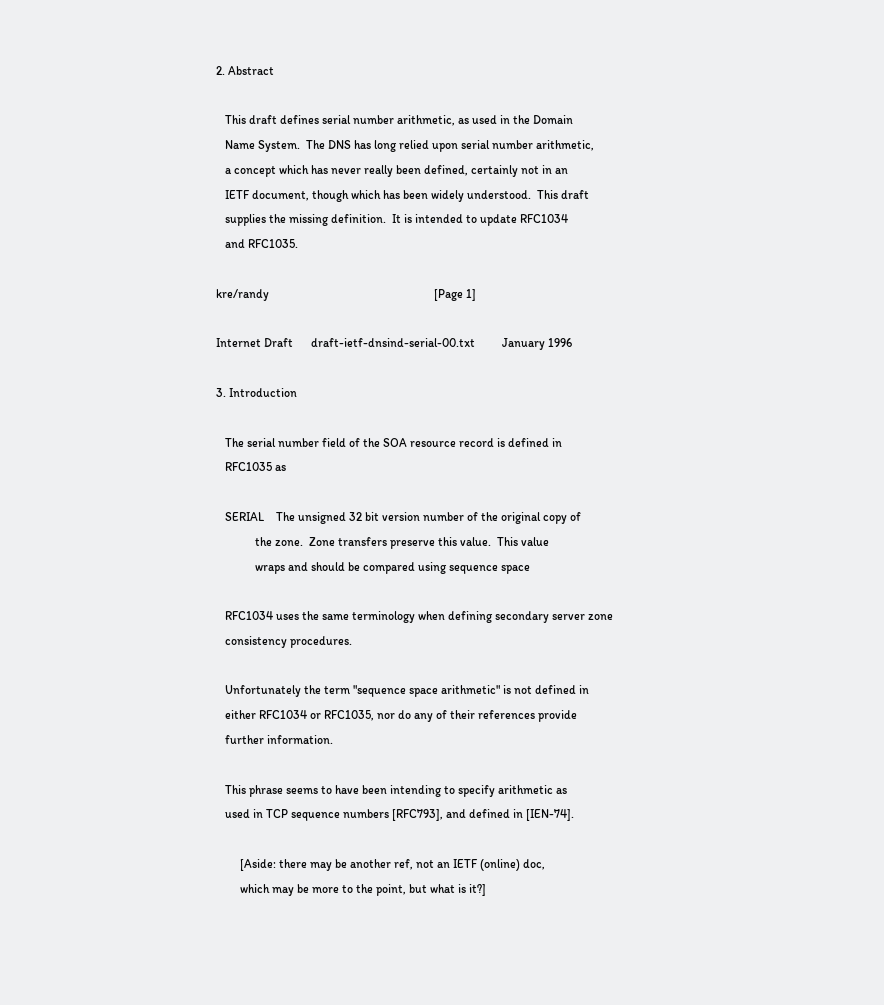2. Abstract

   This draft defines serial number arithmetic, as used in the Domain
   Name System.  The DNS has long relied upon serial number arithmetic,
   a concept which has never really been defined, certainly not in an
   IETF document, though which has been widely understood.  This draft
   supplies the missing definition.  It is intended to update RFC1034
   and RFC1035.

kre/randy                                                       [Page 1]

Internet Draft      draft-ietf-dnsind-serial-00.txt         January 1996

3. Introduction

   The serial number field of the SOA resource record is defined in
   RFC1035 as

   SERIAL    The unsigned 32 bit version number of the original copy of
             the zone.  Zone transfers preserve this value.  This value
             wraps and should be compared using sequence space

   RFC1034 uses the same terminology when defining secondary server zone
   consistency procedures.

   Unfortunately the term "sequence space arithmetic" is not defined in
   either RFC1034 or RFC1035, nor do any of their references provide
   further information.

   This phrase seems to have been intending to specify arithmetic as
   used in TCP sequence numbers [RFC793], and defined in [IEN-74].

        [Aside: there may be another ref, not an IETF (online) doc,
        which may be more to the point, but what is it?]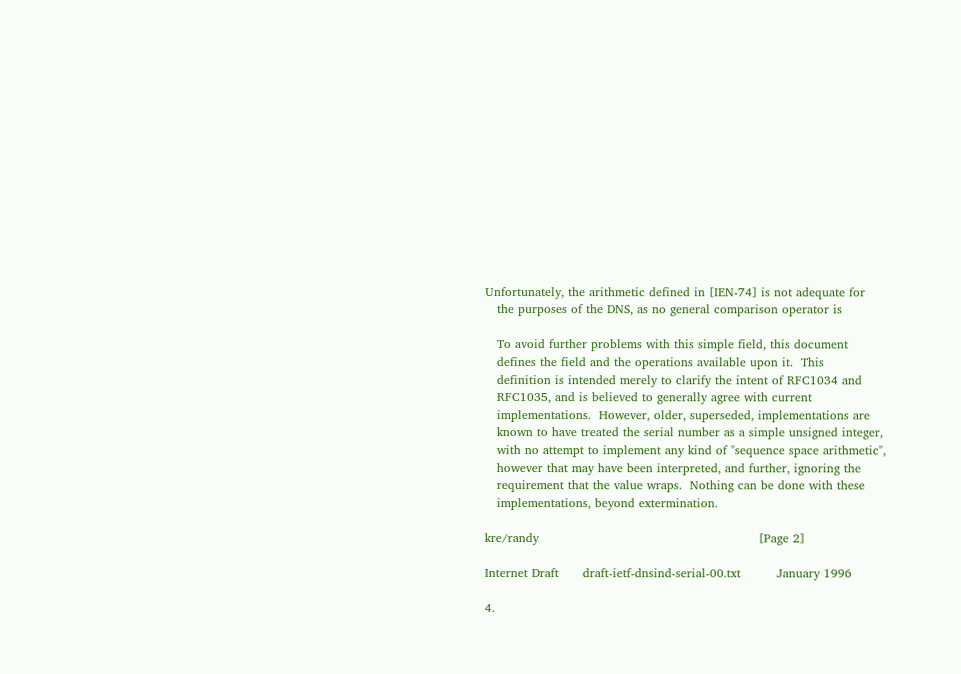Unfortunately, the arithmetic defined in [IEN-74] is not adequate for
   the purposes of the DNS, as no general comparison operator is

   To avoid further problems with this simple field, this document
   defines the field and the operations available upon it.  This
   definition is intended merely to clarify the intent of RFC1034 and
   RFC1035, and is believed to generally agree with current
   implementations.  However, older, superseded, implementations are
   known to have treated the serial number as a simple unsigned integer,
   with no attempt to implement any kind of "sequence space arithmetic",
   however that may have been interpreted, and further, ignoring the
   requirement that the value wraps.  Nothing can be done with these
   implementations, beyond extermination.

kre/randy                                                       [Page 2]

Internet Draft      draft-ietf-dnsind-serial-00.txt         January 1996

4.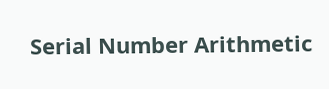Serial Number Arithmetic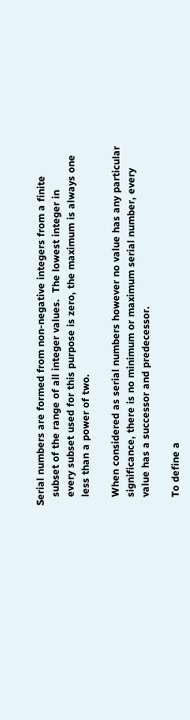Serial numbers are formed from non-negative integers from a finite
   subset of the range of all integer values.  The lowest integer in
   every subset used for this purpose is zero, the maximum is always one
   less than a power of two.

   When considered as serial numbers however no value has any particular
   significance, there is no minimum or maximum serial number, every
   value has a successor and predecessor.

   To define a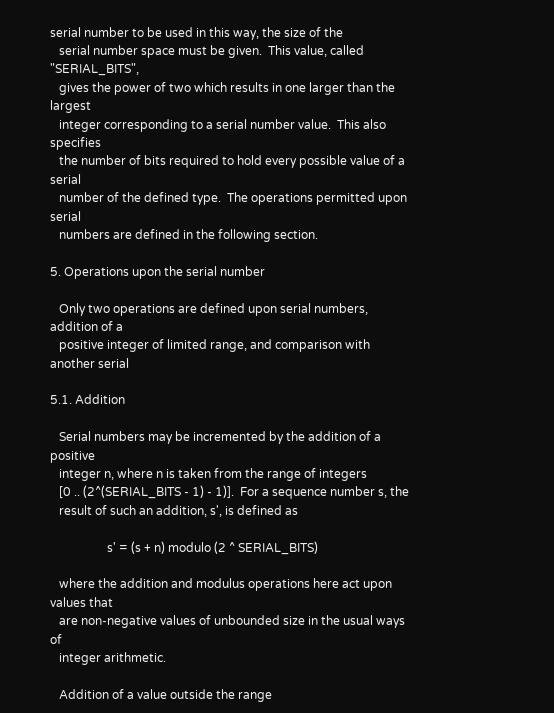serial number to be used in this way, the size of the
   serial number space must be given.  This value, called "SERIAL_BITS",
   gives the power of two which results in one larger than the largest
   integer corresponding to a serial number value.  This also specifies
   the number of bits required to hold every possible value of a serial
   number of the defined type.  The operations permitted upon serial
   numbers are defined in the following section.

5. Operations upon the serial number

   Only two operations are defined upon serial numbers, addition of a
   positive integer of limited range, and comparison with another serial

5.1. Addition

   Serial numbers may be incremented by the addition of a positive
   integer n, where n is taken from the range of integers
   [0 .. (2^(SERIAL_BITS - 1) - 1)].  For a sequence number s, the
   result of such an addition, s', is defined as

                   s' = (s + n) modulo (2 ^ SERIAL_BITS)

   where the addition and modulus operations here act upon values that
   are non-negative values of unbounded size in the usual ways of
   integer arithmetic.

   Addition of a value outside the range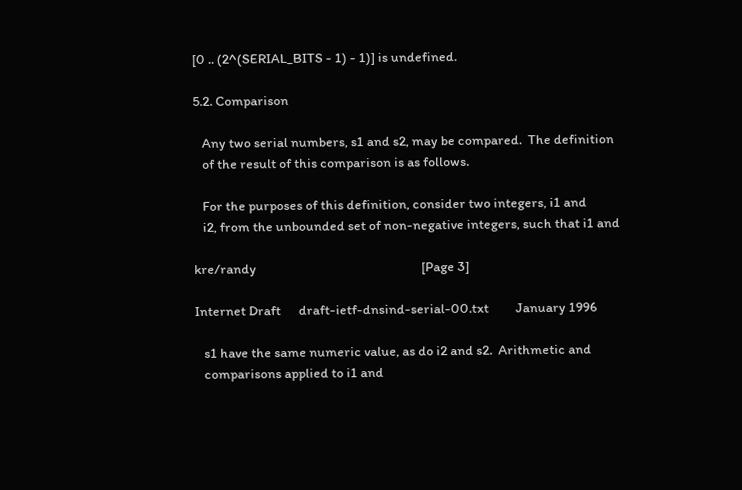[0 .. (2^(SERIAL_BITS - 1) - 1)] is undefined.

5.2. Comparison

   Any two serial numbers, s1 and s2, may be compared.  The definition
   of the result of this comparison is as follows.

   For the purposes of this definition, consider two integers, i1 and
   i2, from the unbounded set of non-negative integers, such that i1 and

kre/randy                                                       [Page 3]

Internet Draft      draft-ietf-dnsind-serial-00.txt         January 1996

   s1 have the same numeric value, as do i2 and s2.  Arithmetic and
   comparisons applied to i1 and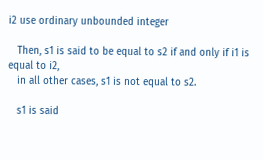i2 use ordinary unbounded integer

   Then, s1 is said to be equal to s2 if and only if i1 is equal to i2,
   in all other cases, s1 is not equal to s2.

   s1 is said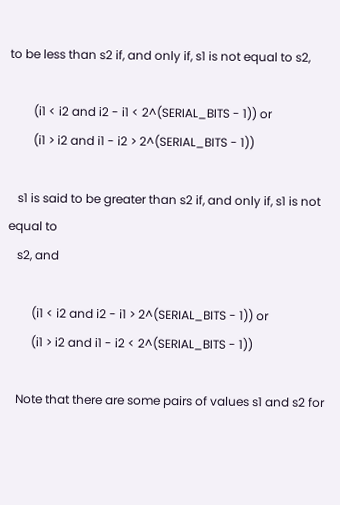to be less than s2 if, and only if, s1 is not equal to s2,

        (i1 < i2 and i2 - i1 < 2^(SERIAL_BITS - 1)) or
        (i1 > i2 and i1 - i2 > 2^(SERIAL_BITS - 1))

   s1 is said to be greater than s2 if, and only if, s1 is not equal to
   s2, and

        (i1 < i2 and i2 - i1 > 2^(SERIAL_BITS - 1)) or
        (i1 > i2 and i1 - i2 < 2^(SERIAL_BITS - 1))

   Note that there are some pairs of values s1 and s2 for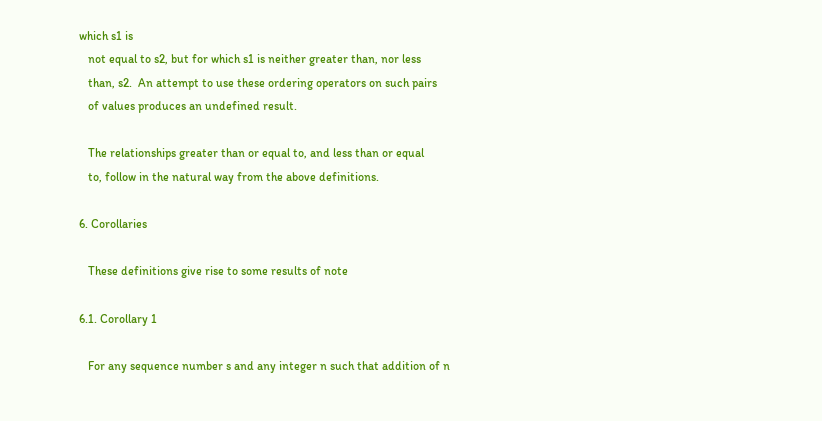which s1 is
   not equal to s2, but for which s1 is neither greater than, nor less
   than, s2.  An attempt to use these ordering operators on such pairs
   of values produces an undefined result.

   The relationships greater than or equal to, and less than or equal
   to, follow in the natural way from the above definitions.

6. Corollaries

   These definitions give rise to some results of note

6.1. Corollary 1

   For any sequence number s and any integer n such that addition of n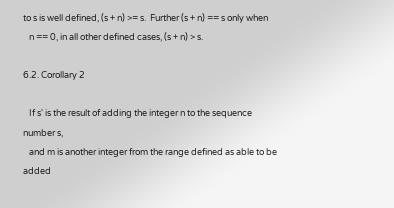to s is well defined, (s + n) >= s.  Further (s + n) == s only when
   n == 0, in all other defined cases, (s + n) > s.

6.2. Corollary 2

   If s' is the result of adding the integer n to the sequence number s,
   and m is another integer from the range defined as able to be added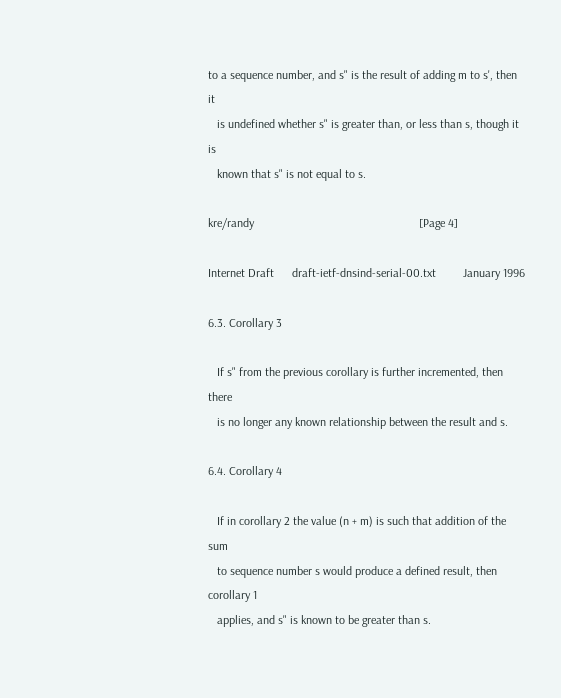to a sequence number, and s" is the result of adding m to s', then it
   is undefined whether s" is greater than, or less than s, though it is
   known that s" is not equal to s.

kre/randy                                                       [Page 4]

Internet Draft      draft-ietf-dnsind-serial-00.txt         January 1996

6.3. Corollary 3

   If s" from the previous corollary is further incremented, then there
   is no longer any known relationship between the result and s.

6.4. Corollary 4

   If in corollary 2 the value (n + m) is such that addition of the sum
   to sequence number s would produce a defined result, then corollary 1
   applies, and s" is known to be greater than s.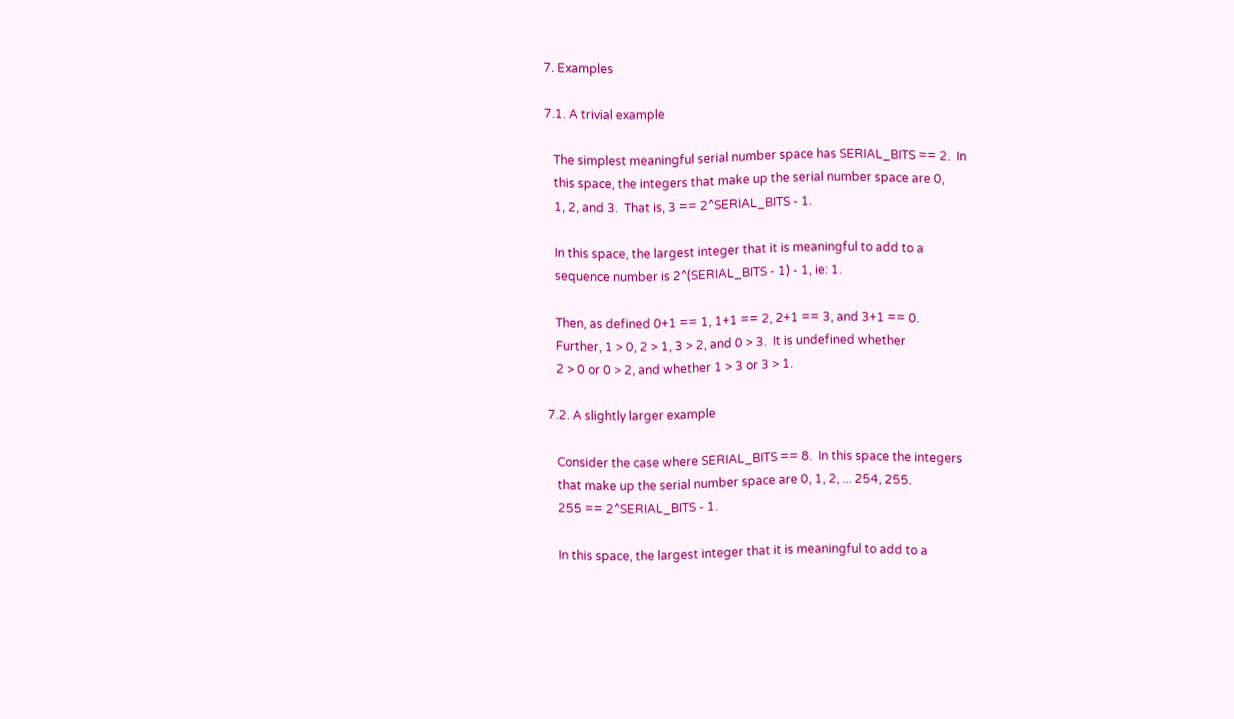7. Examples

7.1. A trivial example

   The simplest meaningful serial number space has SERIAL_BITS == 2.  In
   this space, the integers that make up the serial number space are 0,
   1, 2, and 3.  That is, 3 == 2^SERIAL_BITS - 1.

   In this space, the largest integer that it is meaningful to add to a
   sequence number is 2^(SERIAL_BITS - 1) - 1, ie: 1.

   Then, as defined 0+1 == 1, 1+1 == 2, 2+1 == 3, and 3+1 == 0.
   Further, 1 > 0, 2 > 1, 3 > 2, and 0 > 3.  It is undefined whether
   2 > 0 or 0 > 2, and whether 1 > 3 or 3 > 1.

7.2. A slightly larger example

   Consider the case where SERIAL_BITS == 8.  In this space the integers
   that make up the serial number space are 0, 1, 2, ... 254, 255.
   255 == 2^SERIAL_BITS - 1.

   In this space, the largest integer that it is meaningful to add to a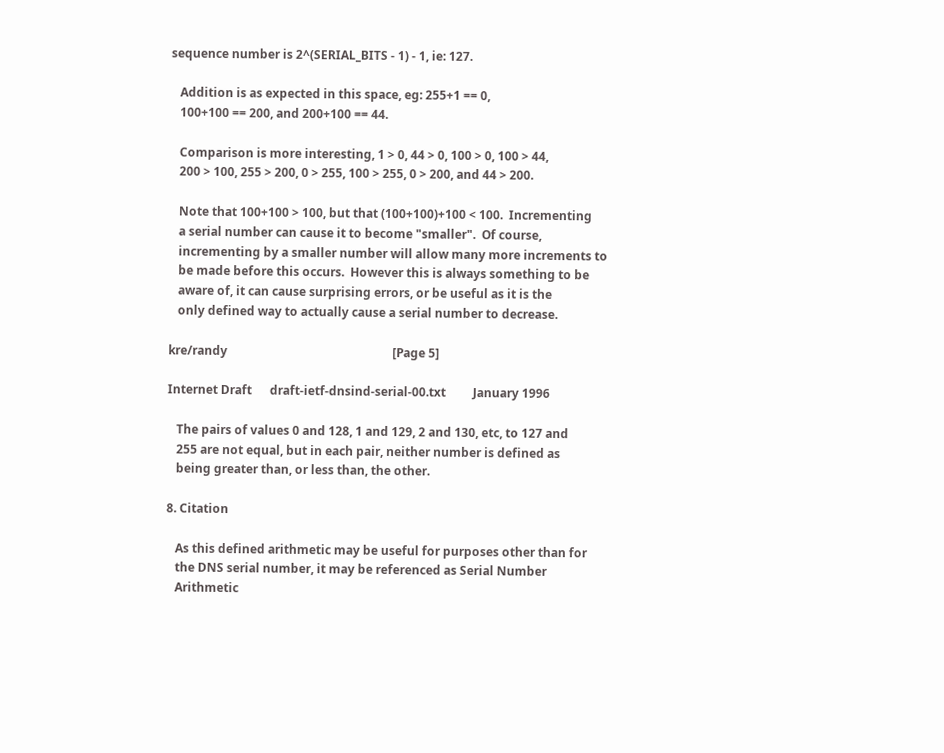sequence number is 2^(SERIAL_BITS - 1) - 1, ie: 127.

   Addition is as expected in this space, eg: 255+1 == 0,
   100+100 == 200, and 200+100 == 44.

   Comparison is more interesting, 1 > 0, 44 > 0, 100 > 0, 100 > 44,
   200 > 100, 255 > 200, 0 > 255, 100 > 255, 0 > 200, and 44 > 200.

   Note that 100+100 > 100, but that (100+100)+100 < 100.  Incrementing
   a serial number can cause it to become "smaller".  Of course,
   incrementing by a smaller number will allow many more increments to
   be made before this occurs.  However this is always something to be
   aware of, it can cause surprising errors, or be useful as it is the
   only defined way to actually cause a serial number to decrease.

kre/randy                                                       [Page 5]

Internet Draft      draft-ietf-dnsind-serial-00.txt         January 1996

   The pairs of values 0 and 128, 1 and 129, 2 and 130, etc, to 127 and
   255 are not equal, but in each pair, neither number is defined as
   being greater than, or less than, the other.

8. Citation

   As this defined arithmetic may be useful for purposes other than for
   the DNS serial number, it may be referenced as Serial Number
   Arithmetic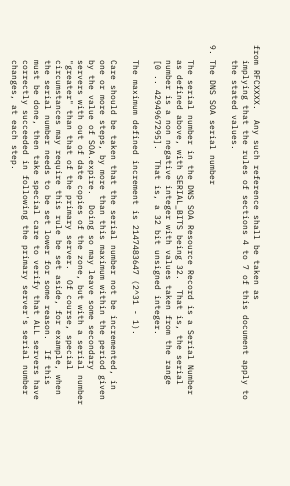from RFCXXXX.  Any such reference shall be taken as
   implying that the rules of sections 4 to 7 of this document apply to
   the stated values.

9. The DNS SOA serial number

   The serial number in the DNS SOA Resource Record is a Serial Number
   as defined above, with SERIAL_BITS being 32.  That is, the serial
   number is a non negative integer with values taken from the range
   [0 .. 4294967295].  That is, a 32 bit unsigned integer.

   The maximum defined increment is 2147483647 (2^31 - 1).

   Care should be taken that the serial number not be incremented, in
   one or more steps, by more than this maximum within the period given
   by the value of SOA.expire.  Doing so may leave some secondary
   servers with out of date copies of the zone, but with a serial number
   "greater" than that of the primary server.  Of course, special
   circumstances may require this rule be set aside, for example, when
   the serial number needs to be set lower for some reason.  If this
   must be done, then take special care to verify that ALL servers have
   correctly succeeded in following the primary server's serial number
   changes, at each step.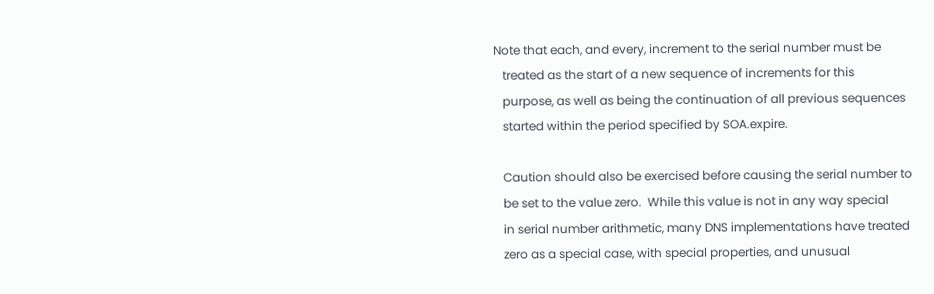Note that each, and every, increment to the serial number must be
   treated as the start of a new sequence of increments for this
   purpose, as well as being the continuation of all previous sequences
   started within the period specified by SOA.expire.

   Caution should also be exercised before causing the serial number to
   be set to the value zero.  While this value is not in any way special
   in serial number arithmetic, many DNS implementations have treated
   zero as a special case, with special properties, and unusual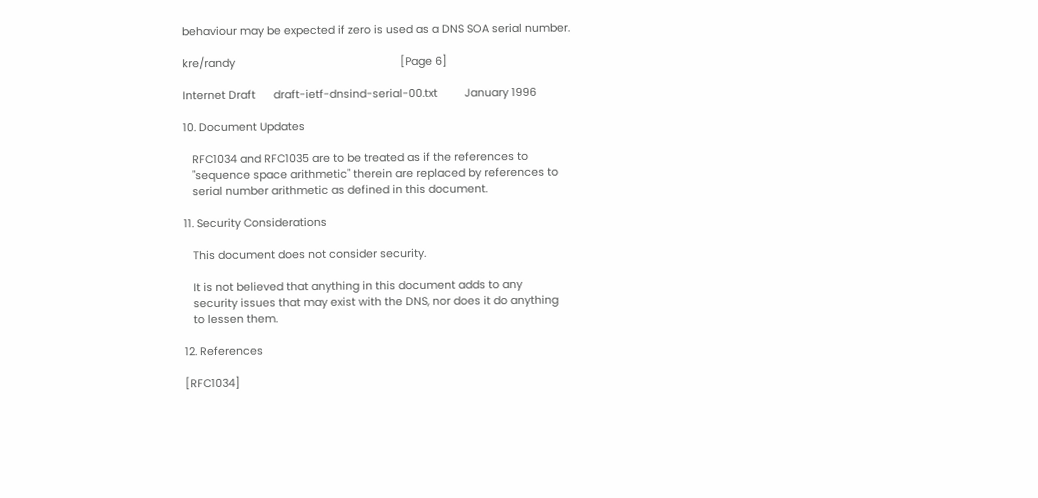behaviour may be expected if zero is used as a DNS SOA serial number.

kre/randy                                                       [Page 6]

Internet Draft      draft-ietf-dnsind-serial-00.txt         January 1996

10. Document Updates

   RFC1034 and RFC1035 are to be treated as if the references to
   "sequence space arithmetic" therein are replaced by references to
   serial number arithmetic as defined in this document.

11. Security Considerations

   This document does not consider security.

   It is not believed that anything in this document adds to any
   security issues that may exist with the DNS, nor does it do anything
   to lessen them.

12. References

[RFC1034]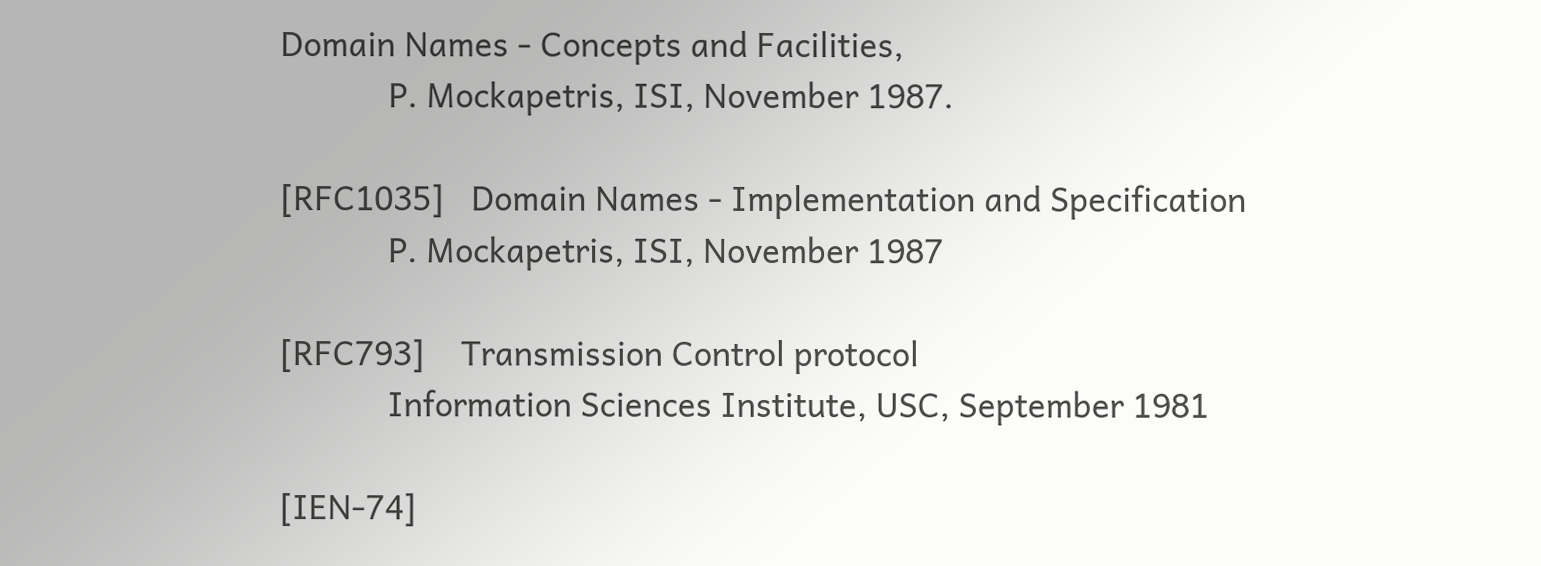Domain Names - Concepts and Facilities,
            P. Mockapetris, ISI, November 1987.

[RFC1035]   Domain Names - Implementation and Specification
            P. Mockapetris, ISI, November 1987

[RFC793]    Transmission Control protocol
            Information Sciences Institute, USC, September 1981

[IEN-74]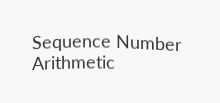Sequence Number Arithmetic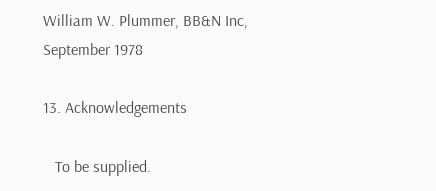William W. Plummer, BB&N Inc, September 1978

13. Acknowledgements

   To be supplied.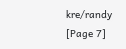kre/randy                                                       [Page 7]